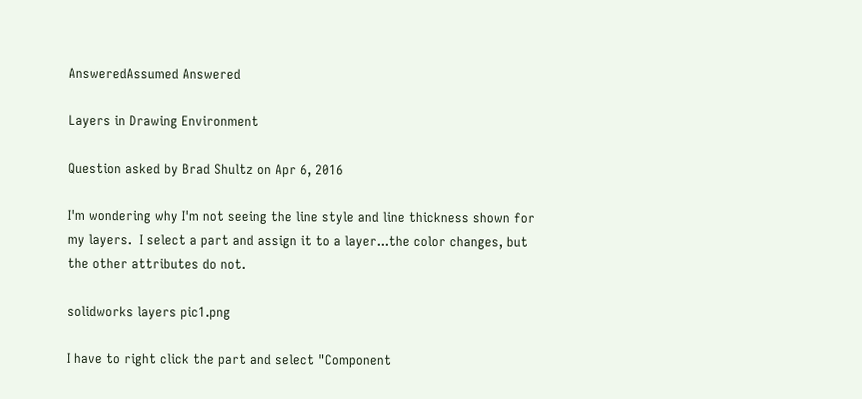AnsweredAssumed Answered

Layers in Drawing Environment

Question asked by Brad Shultz on Apr 6, 2016

I'm wondering why I'm not seeing the line style and line thickness shown for my layers.  I select a part and assign it to a layer...the color changes, but the other attributes do not.

solidworks layers pic1.png

I have to right click the part and select "Component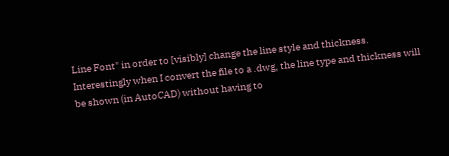Line Font" in order to [visibly] change the line style and thickness.  Interestingly when I convert the file to a .dwg, the line type and thickness will be shown (in AutoCAD) without having to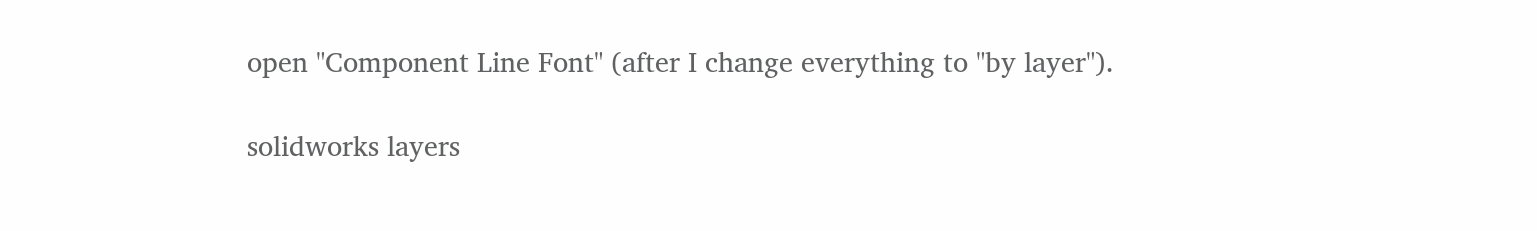open "Component Line Font" (after I change everything to "by layer").

solidworks layers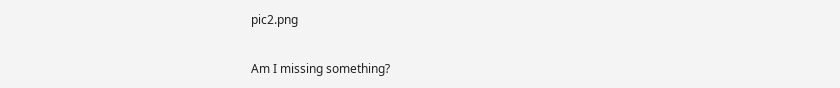pic2.png

Am I missing something?